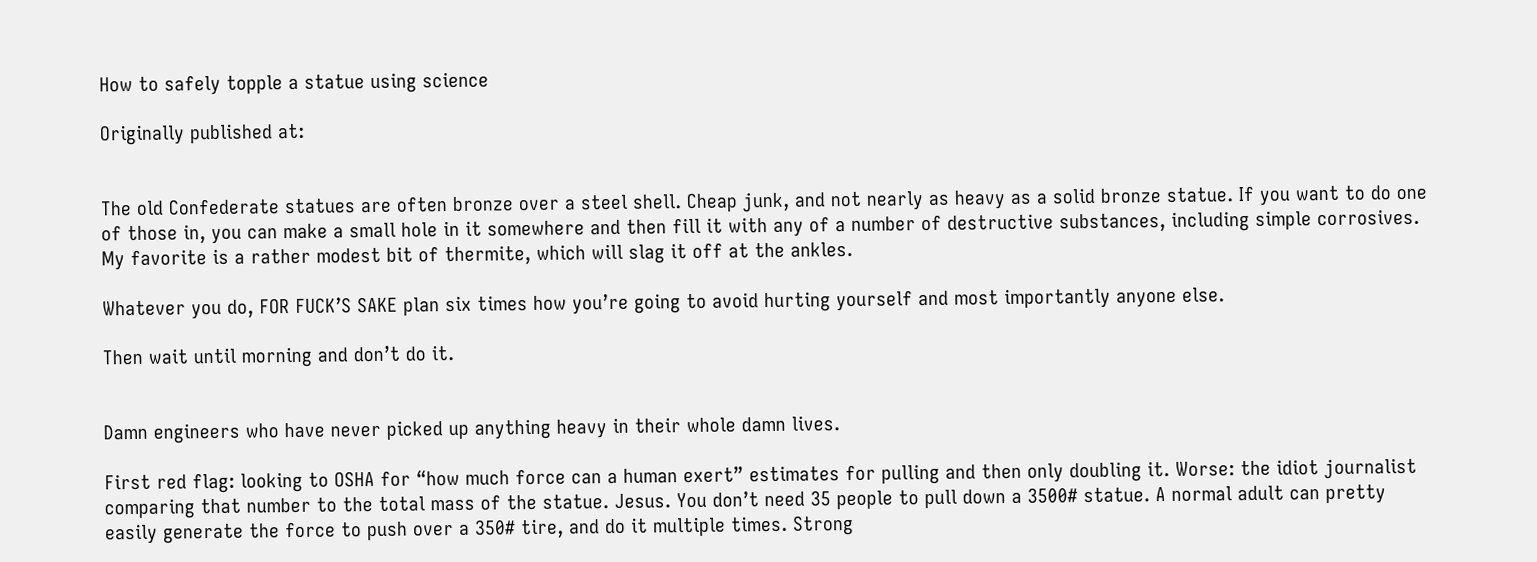How to safely topple a statue using science

Originally published at:


The old Confederate statues are often bronze over a steel shell. Cheap junk, and not nearly as heavy as a solid bronze statue. If you want to do one of those in, you can make a small hole in it somewhere and then fill it with any of a number of destructive substances, including simple corrosives. My favorite is a rather modest bit of thermite, which will slag it off at the ankles.

Whatever you do, FOR FUCK’S SAKE plan six times how you’re going to avoid hurting yourself and most importantly anyone else.

Then wait until morning and don’t do it.


Damn engineers who have never picked up anything heavy in their whole damn lives.

First red flag: looking to OSHA for “how much force can a human exert” estimates for pulling and then only doubling it. Worse: the idiot journalist comparing that number to the total mass of the statue. Jesus. You don’t need 35 people to pull down a 3500# statue. A normal adult can pretty easily generate the force to push over a 350# tire, and do it multiple times. Strong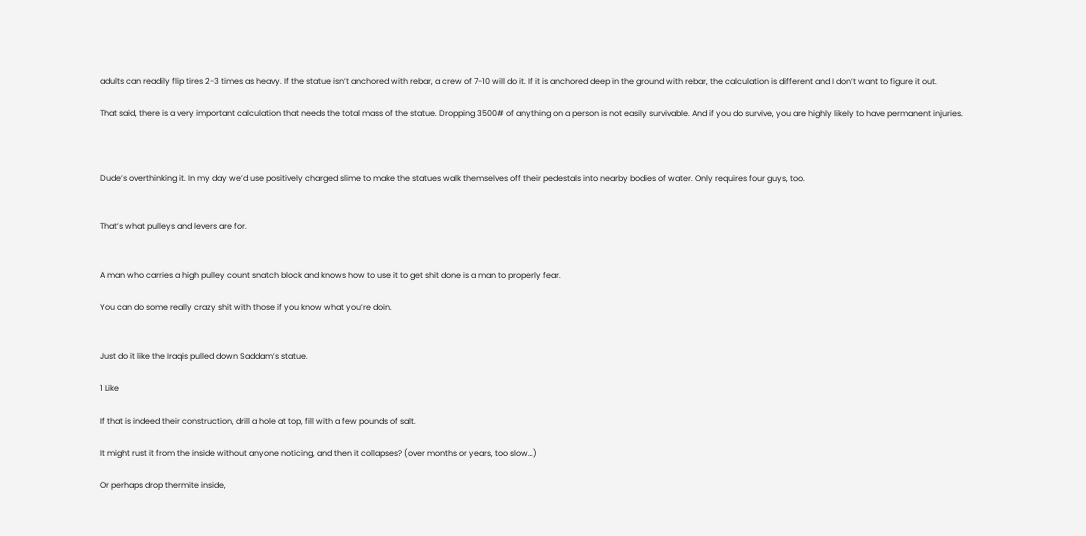adults can readily flip tires 2-3 times as heavy. If the statue isn’t anchored with rebar, a crew of 7-10 will do it. If it is anchored deep in the ground with rebar, the calculation is different and I don’t want to figure it out.

That said, there is a very important calculation that needs the total mass of the statue. Dropping 3500# of anything on a person is not easily survivable. And if you do survive, you are highly likely to have permanent injuries.



Dude’s overthinking it. In my day we’d use positively charged slime to make the statues walk themselves off their pedestals into nearby bodies of water. Only requires four guys, too.


That’s what pulleys and levers are for.


A man who carries a high pulley count snatch block and knows how to use it to get shit done is a man to properly fear.

You can do some really crazy shit with those if you know what you’re doin.


Just do it like the Iraqis pulled down Saddam’s statue.

1 Like

If that is indeed their construction, drill a hole at top, fill with a few pounds of salt.

It might rust it from the inside without anyone noticing, and then it collapses? (over months or years, too slow…)

Or perhaps drop thermite inside,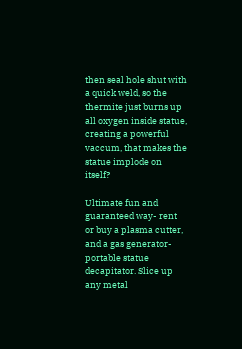then seal hole shut with a quick weld, so the thermite just burns up all oxygen inside statue, creating a powerful vaccum, that makes the statue implode on itself?

Ultimate fun and guaranteed way- rent or buy a plasma cutter, and a gas generator- portable statue decapitator. Slice up any metal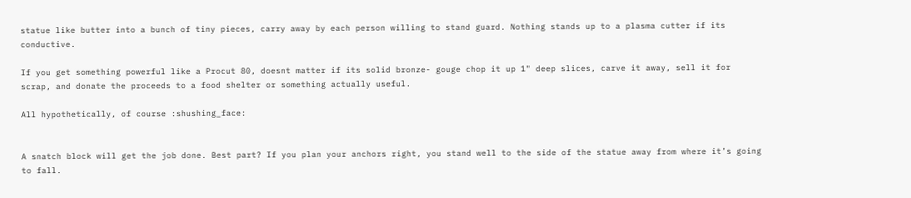statue like butter into a bunch of tiny pieces, carry away by each person willing to stand guard. Nothing stands up to a plasma cutter if its conductive.

If you get something powerful like a Procut 80, doesnt matter if its solid bronze- gouge chop it up 1" deep slices, carve it away, sell it for scrap, and donate the proceeds to a food shelter or something actually useful.

All hypothetically, of course :shushing_face:


A snatch block will get the job done. Best part? If you plan your anchors right, you stand well to the side of the statue away from where it’s going to fall.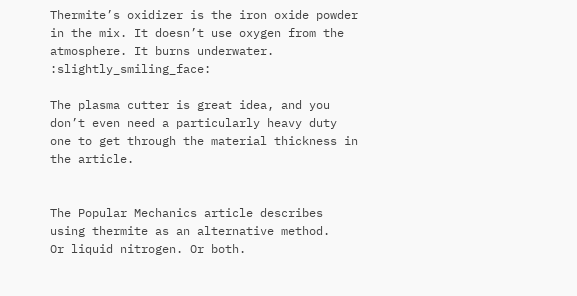Thermite’s oxidizer is the iron oxide powder in the mix. It doesn’t use oxygen from the atmosphere. It burns underwater. :slightly_smiling_face:

The plasma cutter is great idea, and you don’t even need a particularly heavy duty one to get through the material thickness in the article.


The Popular Mechanics article describes using thermite as an alternative method.
Or liquid nitrogen. Or both.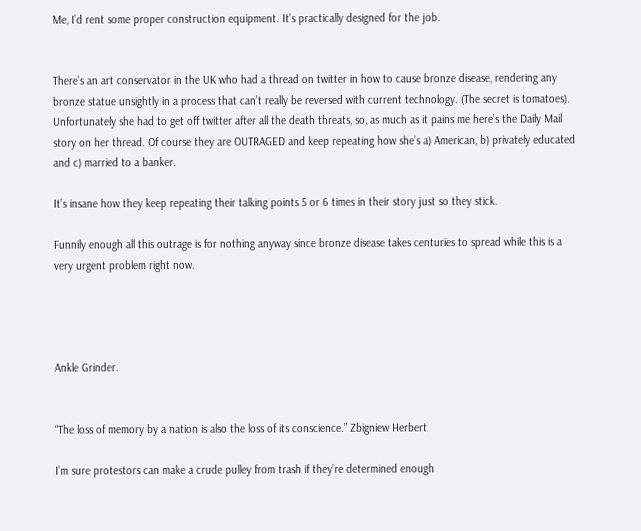Me, I’d rent some proper construction equipment. It’s practically designed for the job.


There’s an art conservator in the UK who had a thread on twitter in how to cause bronze disease, rendering any bronze statue unsightly in a process that can’t really be reversed with current technology. (The secret is tomatoes). Unfortunately she had to get off twitter after all the death threats, so, as much as it pains me here’s the Daily Mail story on her thread. Of course they are OUTRAGED and keep repeating how she’s a) American, b) privately educated and c) married to a banker.

It’s insane how they keep repeating their talking points 5 or 6 times in their story just so they stick.

Funnily enough all this outrage is for nothing anyway since bronze disease takes centuries to spread while this is a very urgent problem right now.




Ankle Grinder.


“The loss of memory by a nation is also the loss of its conscience.” Zbigniew Herbert

I’m sure protestors can make a crude pulley from trash if they’re determined enough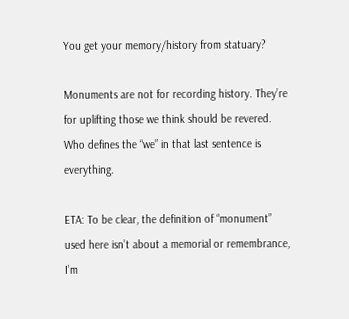You get your memory/history from statuary?

Monuments are not for recording history. They’re for uplifting those we think should be revered. Who defines the “we” in that last sentence is everything.

ETA: To be clear, the definition of “monument” used here isn’t about a memorial or remembrance, I’m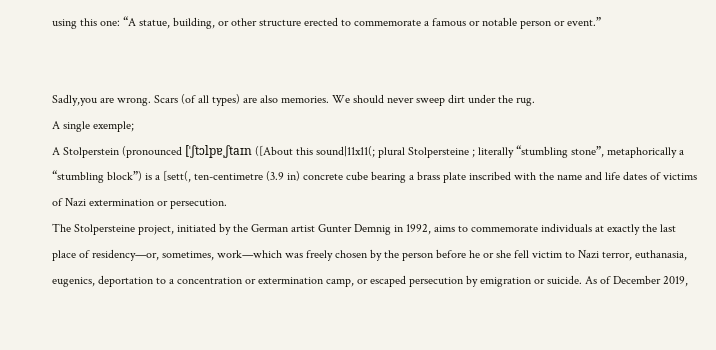using this one: “A statue, building, or other structure erected to commemorate a famous or notable person or event.”


Sadly,you are wrong. Scars (of all types) are also memories. We should never sweep dirt under the rug.
A single exemple;
A Stolperstein (pronounced [ˈʃtɔlpɐˌʃtaɪn ([About this sound|11x11(; plural Stolpersteine ; literally “stumbling stone”, metaphorically a “stumbling block”) is a [sett(, ten-centimetre (3.9 in) concrete cube bearing a brass plate inscribed with the name and life dates of victims of Nazi extermination or persecution.
The Stolpersteine project, initiated by the German artist Gunter Demnig in 1992, aims to commemorate individuals at exactly the last place of residency—or, sometimes, work—which was freely chosen by the person before he or she fell victim to Nazi terror, euthanasia, eugenics, deportation to a concentration or extermination camp, or escaped persecution by emigration or suicide. As of December 2019,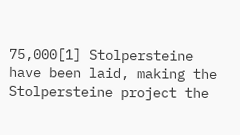75,000[1] Stolpersteine have been laid, making the Stolpersteine project the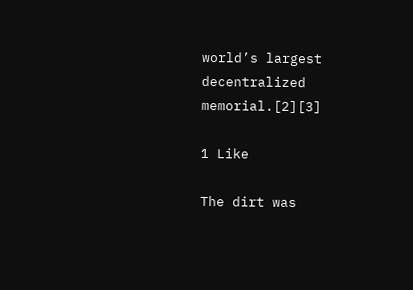world’s largest decentralized memorial.[2][3]

1 Like

The dirt was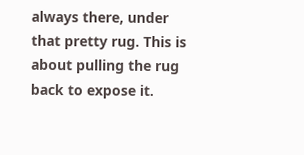always there, under that pretty rug. This is about pulling the rug back to expose it.